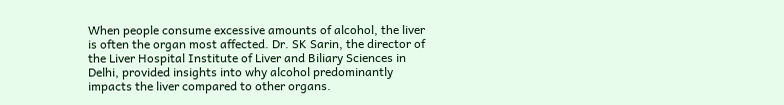When people consume excessive amounts of alcohol, the liver is often the organ most affected. Dr. SK Sarin, the director of the Liver Hospital Institute of Liver and Biliary Sciences in Delhi, provided insights into why alcohol predominantly impacts the liver compared to other organs.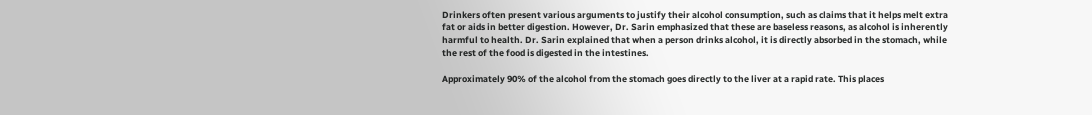Drinkers often present various arguments to justify their alcohol consumption, such as claims that it helps melt extra fat or aids in better digestion. However, Dr. Sarin emphasized that these are baseless reasons, as alcohol is inherently harmful to health. Dr. Sarin explained that when a person drinks alcohol, it is directly absorbed in the stomach, while the rest of the food is digested in the intestines.

Approximately 90% of the alcohol from the stomach goes directly to the liver at a rapid rate. This places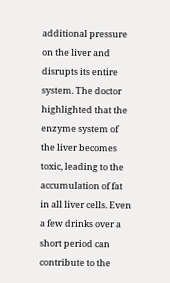additional pressure on the liver and disrupts its entire system. The doctor highlighted that the enzyme system of the liver becomes toxic, leading to the accumulation of fat in all liver cells. Even a few drinks over a short period can contribute to the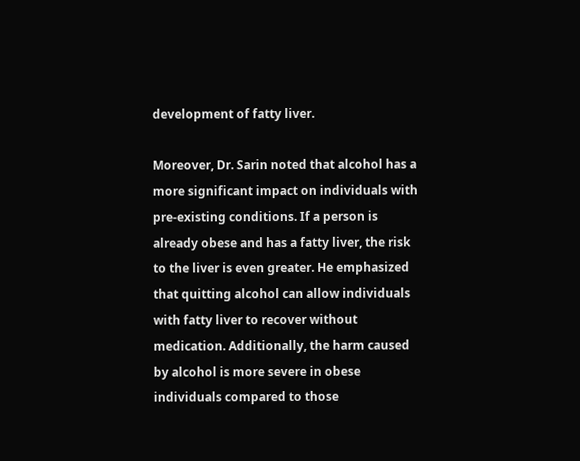development of fatty liver.

Moreover, Dr. Sarin noted that alcohol has a more significant impact on individuals with pre-existing conditions. If a person is already obese and has a fatty liver, the risk to the liver is even greater. He emphasized that quitting alcohol can allow individuals with fatty liver to recover without medication. Additionally, the harm caused by alcohol is more severe in obese individuals compared to those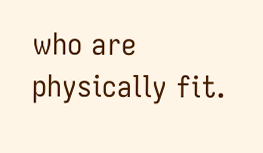who are physically fit.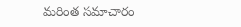మరింత సమాచారం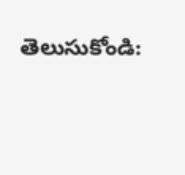తెలుసుకోండి: